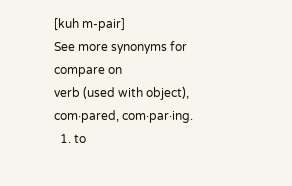[kuh m-pair]
See more synonyms for compare on
verb (used with object), com·pared, com·par·ing.
  1. to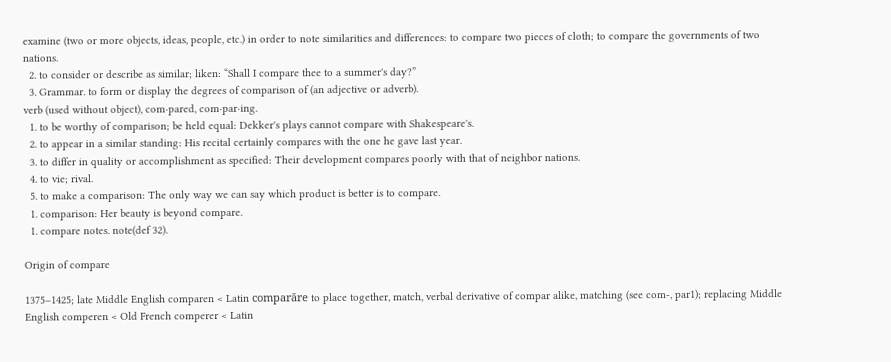examine (two or more objects, ideas, people, etc.) in order to note similarities and differences: to compare two pieces of cloth; to compare the governments of two nations.
  2. to consider or describe as similar; liken: “Shall I compare thee to a summer's day?”
  3. Grammar. to form or display the degrees of comparison of (an adjective or adverb).
verb (used without object), com·pared, com·par·ing.
  1. to be worthy of comparison; be held equal: Dekker's plays cannot compare with Shakespeare's.
  2. to appear in a similar standing: His recital certainly compares with the one he gave last year.
  3. to differ in quality or accomplishment as specified: Their development compares poorly with that of neighbor nations.
  4. to vie; rival.
  5. to make a comparison: The only way we can say which product is better is to compare.
  1. comparison: Her beauty is beyond compare.
  1. compare notes. note(def 32).

Origin of compare

1375–1425; late Middle English comparen < Latin comparāre to place together, match, verbal derivative of compar alike, matching (see com-, par1); replacing Middle English comperen < Old French comperer < Latin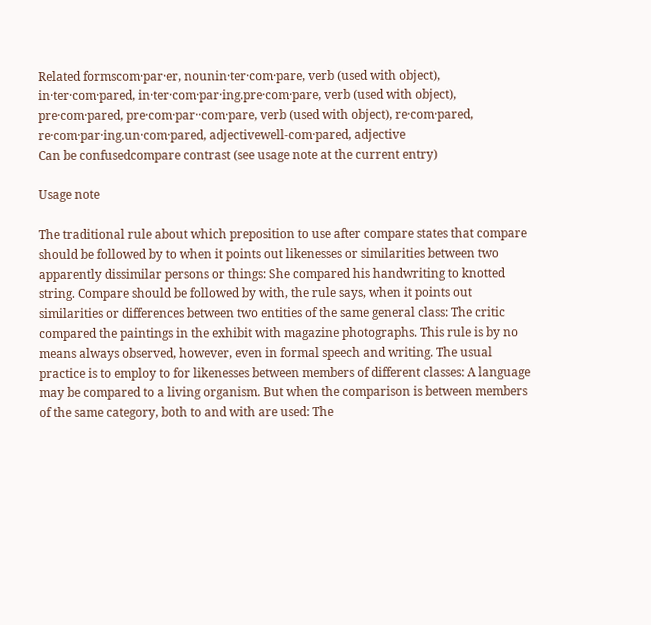Related formscom·par·er, nounin·ter·com·pare, verb (used with object), in·ter·com·pared, in·ter·com·par·ing.pre·com·pare, verb (used with object), pre·com·pared, pre·com·par··com·pare, verb (used with object), re·com·pared, re·com·par·ing.un·com·pared, adjectivewell-com·pared, adjective
Can be confusedcompare contrast (see usage note at the current entry)

Usage note

The traditional rule about which preposition to use after compare states that compare should be followed by to when it points out likenesses or similarities between two apparently dissimilar persons or things: She compared his handwriting to knotted string. Compare should be followed by with, the rule says, when it points out similarities or differences between two entities of the same general class: The critic compared the paintings in the exhibit with magazine photographs. This rule is by no means always observed, however, even in formal speech and writing. The usual practice is to employ to for likenesses between members of different classes: A language may be compared to a living organism. But when the comparison is between members of the same category, both to and with are used: The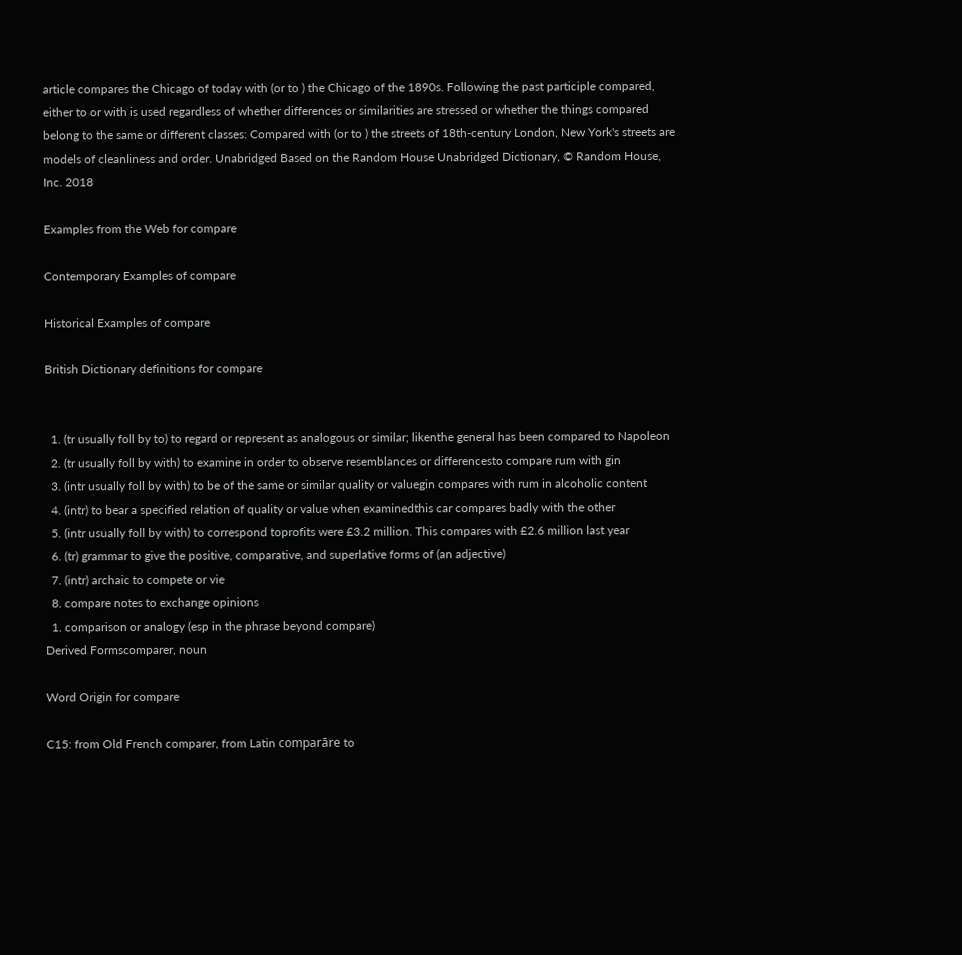article compares the Chicago of today with (or to ) the Chicago of the 1890s. Following the past participle compared, either to or with is used regardless of whether differences or similarities are stressed or whether the things compared belong to the same or different classes: Compared with (or to ) the streets of 18th-century London, New York's streets are models of cleanliness and order. Unabridged Based on the Random House Unabridged Dictionary, © Random House, Inc. 2018

Examples from the Web for compare

Contemporary Examples of compare

Historical Examples of compare

British Dictionary definitions for compare


  1. (tr usually foll by to) to regard or represent as analogous or similar; likenthe general has been compared to Napoleon
  2. (tr usually foll by with) to examine in order to observe resemblances or differencesto compare rum with gin
  3. (intr usually foll by with) to be of the same or similar quality or valuegin compares with rum in alcoholic content
  4. (intr) to bear a specified relation of quality or value when examinedthis car compares badly with the other
  5. (intr usually foll by with) to correspond toprofits were £3.2 million. This compares with £2.6 million last year
  6. (tr) grammar to give the positive, comparative, and superlative forms of (an adjective)
  7. (intr) archaic to compete or vie
  8. compare notes to exchange opinions
  1. comparison or analogy (esp in the phrase beyond compare)
Derived Formscomparer, noun

Word Origin for compare

C15: from Old French comparer, from Latin comparāre to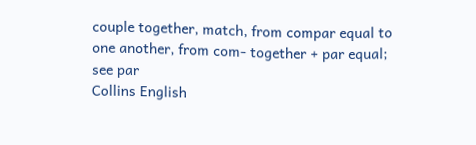couple together, match, from compar equal to one another, from com- together + par equal; see par
Collins English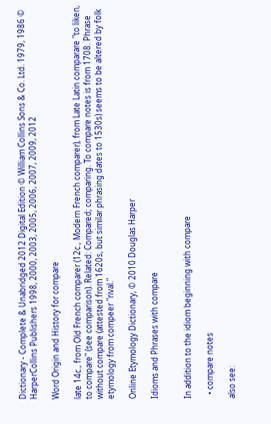Dictionary - Complete & Unabridged 2012 Digital Edition © William Collins Sons & Co. Ltd. 1979, 1986 © HarperCollins Publishers 1998, 2000, 2003, 2005, 2006, 2007, 2009, 2012

Word Origin and History for compare

late 14c., from Old French comparer (12c., Modern French comparer), from Late Latin comparare "to liken, to compare" (see comparison). Related: Compared; comparing. To compare notes is from 1708. Phrase without compare (attested from 1620s, but similar phrasing dates to 1530s) seems to be altered by folk etymology from compeer "rival."

Online Etymology Dictionary, © 2010 Douglas Harper

Idioms and Phrases with compare


In addition to the idiom beginning with compare

  • compare notes

also see: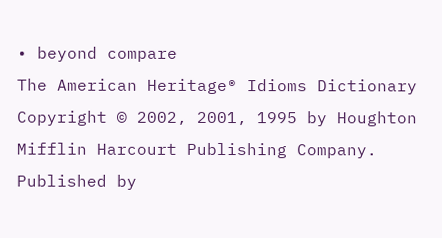• beyond compare
The American Heritage® Idioms Dictionary Copyright © 2002, 2001, 1995 by Houghton Mifflin Harcourt Publishing Company. Published by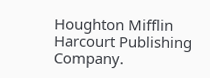Houghton Mifflin Harcourt Publishing Company.